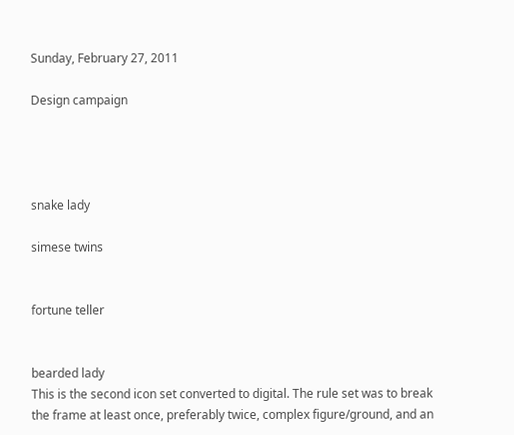Sunday, February 27, 2011

Design campaign




snake lady

simese twins


fortune teller


bearded lady
This is the second icon set converted to digital. The rule set was to break the frame at least once, preferably twice, complex figure/ground, and an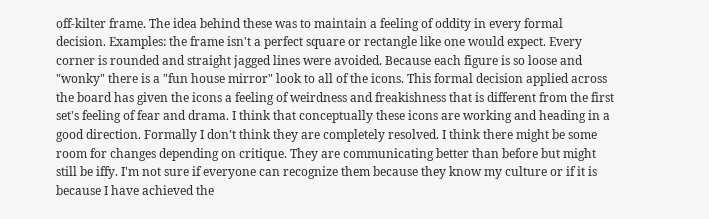off-kilter frame. The idea behind these was to maintain a feeling of oddity in every formal decision. Examples: the frame isn't a perfect square or rectangle like one would expect. Every corner is rounded and straight jagged lines were avoided. Because each figure is so loose and "wonky" there is a "fun house mirror" look to all of the icons. This formal decision applied across the board has given the icons a feeling of weirdness and freakishness that is different from the first set's feeling of fear and drama. I think that conceptually these icons are working and heading in a good direction. Formally I don't think they are completely resolved. I think there might be some room for changes depending on critique. They are communicating better than before but might still be iffy. I'm not sure if everyone can recognize them because they know my culture or if it is because I have achieved the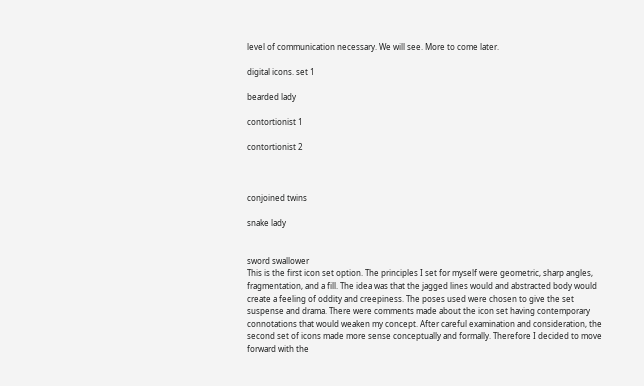level of communication necessary. We will see. More to come later.

digital icons. set 1

bearded lady

contortionist 1

contortionist 2



conjoined twins

snake lady


sword swallower
This is the first icon set option. The principles I set for myself were geometric, sharp angles, fragmentation, and a fill. The idea was that the jagged lines would and abstracted body would create a feeling of oddity and creepiness. The poses used were chosen to give the set  suspense and drama. There were comments made about the icon set having contemporary connotations that would weaken my concept. After careful examination and consideration, the second set of icons made more sense conceptually and formally. Therefore I decided to move forward with the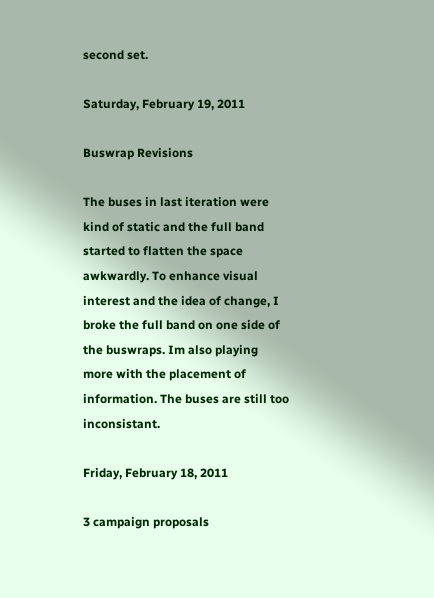second set.

Saturday, February 19, 2011

Buswrap Revisions

The buses in last iteration were kind of static and the full band started to flatten the space awkwardly. To enhance visual interest and the idea of change, I broke the full band on one side of the buswraps. Im also playing more with the placement of information. The buses are still too inconsistant.

Friday, February 18, 2011

3 campaign proposals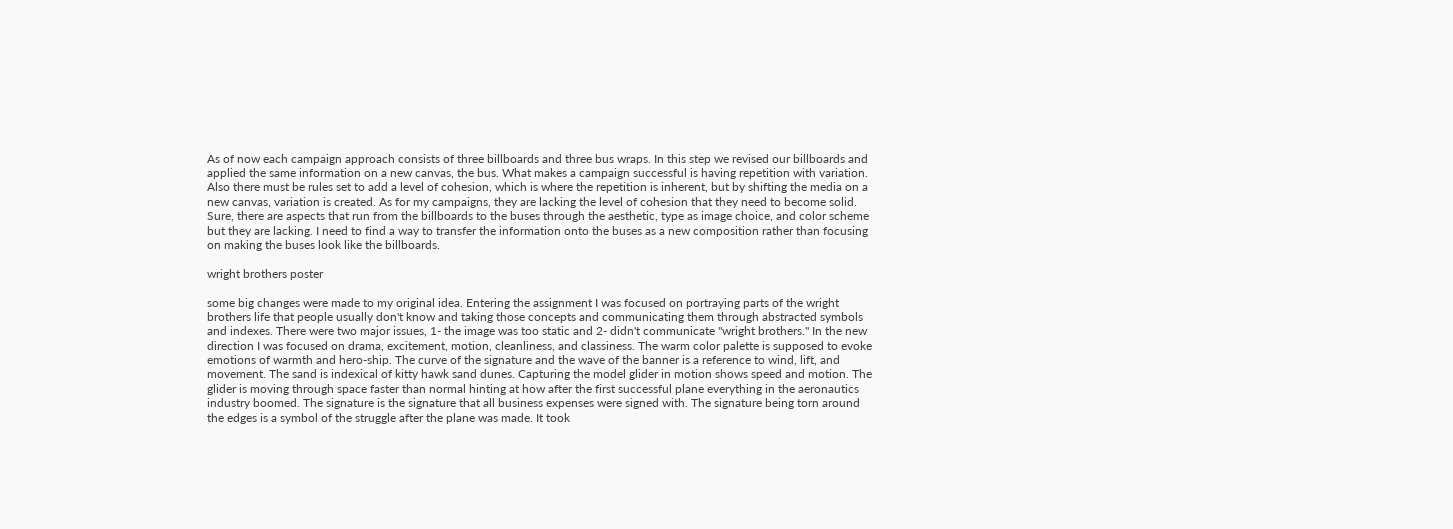As of now each campaign approach consists of three billboards and three bus wraps. In this step we revised our billboards and applied the same information on a new canvas, the bus. What makes a campaign successful is having repetition with variation. Also there must be rules set to add a level of cohesion, which is where the repetition is inherent, but by shifting the media on a new canvas, variation is created. As for my campaigns, they are lacking the level of cohesion that they need to become solid. Sure, there are aspects that run from the billboards to the buses through the aesthetic, type as image choice, and color scheme but they are lacking. I need to find a way to transfer the information onto the buses as a new composition rather than focusing on making the buses look like the billboards.

wright brothers poster

some big changes were made to my original idea. Entering the assignment I was focused on portraying parts of the wright brothers life that people usually don't know and taking those concepts and communicating them through abstracted symbols and indexes. There were two major issues, 1- the image was too static and 2- didn't communicate "wright brothers." In the new direction I was focused on drama, excitement, motion, cleanliness, and classiness. The warm color palette is supposed to evoke emotions of warmth and hero-ship. The curve of the signature and the wave of the banner is a reference to wind, lift, and movement. The sand is indexical of kitty hawk sand dunes. Capturing the model glider in motion shows speed and motion. The glider is moving through space faster than normal hinting at how after the first successful plane everything in the aeronautics industry boomed. The signature is the signature that all business expenses were signed with. The signature being torn around the edges is a symbol of the struggle after the plane was made. It took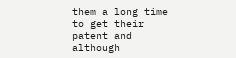them a long time to get their patent and although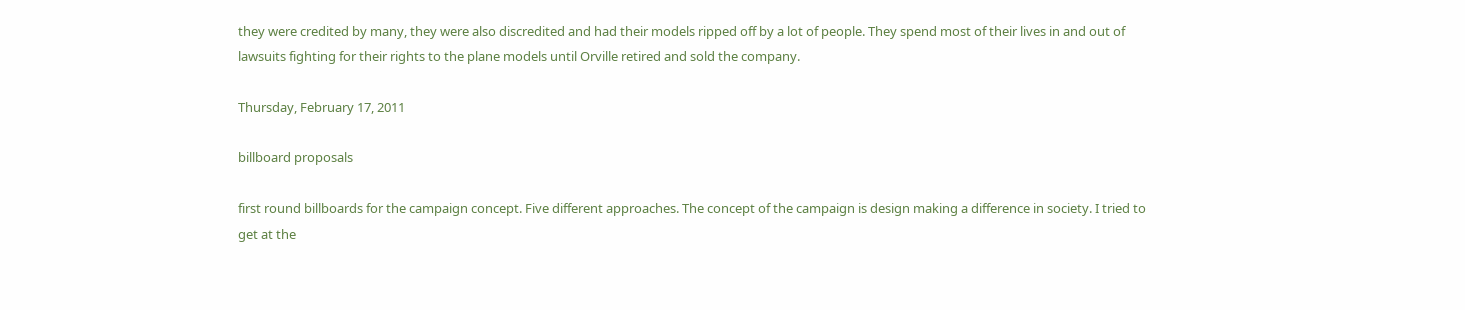they were credited by many, they were also discredited and had their models ripped off by a lot of people. They spend most of their lives in and out of lawsuits fighting for their rights to the plane models until Orville retired and sold the company.

Thursday, February 17, 2011

billboard proposals

first round billboards for the campaign concept. Five different approaches. The concept of the campaign is design making a difference in society. I tried to get at the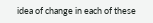idea of change in each of these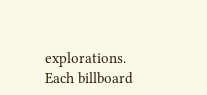explorations. Each billboard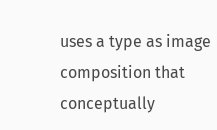uses a type as image composition that conceptually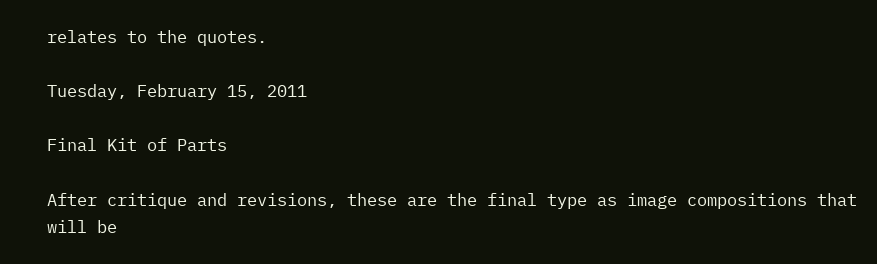relates to the quotes.

Tuesday, February 15, 2011

Final Kit of Parts

After critique and revisions, these are the final type as image compositions that will be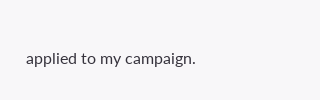applied to my campaign.